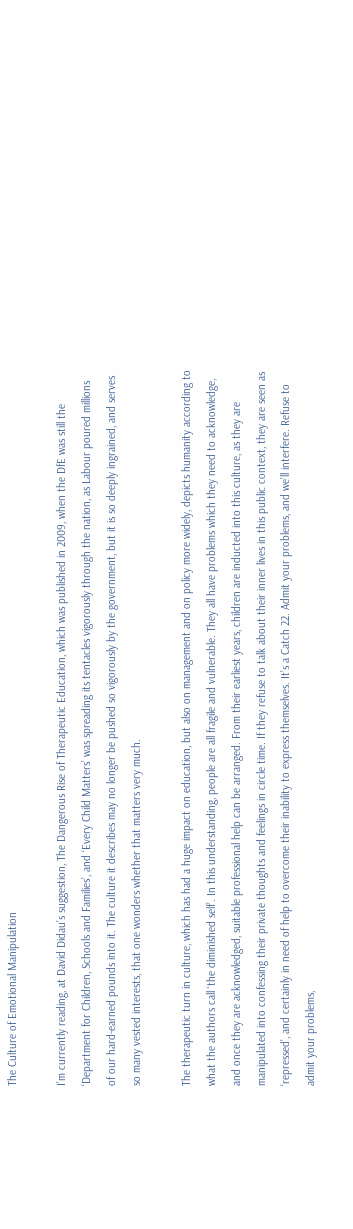The Culture of Emotional Manipulation

I’m currently reading, at David Didau’s suggestion, The Dangerous Rise of Therapeutic Education, which was published in 2009, when the DfE was still the ‘Department for Children, Schools and Families’, and ‘Every Child Matters’ was spreading its tentacles vigorously through the nation, as Labour poured millions of our hard-earned pounds into it. The culture it describes may no longer be pushed so vigorously by the government, but it is so deeply ingrained, and serves so many vested interests, that one wonders whether that matters very much.

The therapeutic turn in culture, which has had a huge impact on education, but also on management and on policy more widely, depicts humanity according to what the authors call ‘the diminished self’. In this understanding, people are all fragile and vulnerable. They all have problems which they need to acknowledge, and once they are acknowledged, suitable professional help can be arranged. From their earliest years, children are inducted into this culture, as they are manipulated into confessing their private thoughts and feelings in circle time. If they refuse to talk about their inner lives in this public context, they are seen as ‘repressed’, and certainly in need of help to overcome their inability to express themselves. It’s a Catch 22. Admit your problems, and we’ll interfere. Refuse to admit your problems,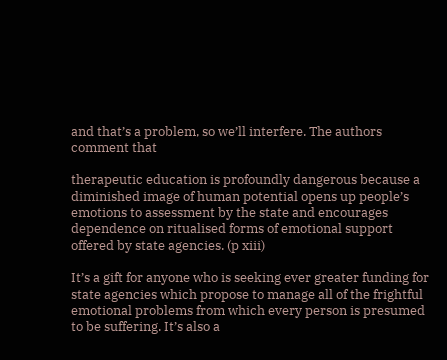and that’s a problem, so we’ll interfere. The authors comment that

therapeutic education is profoundly dangerous because a diminished image of human potential opens up people’s emotions to assessment by the state and encourages dependence on ritualised forms of emotional support offered by state agencies. (p xiii)

It’s a gift for anyone who is seeking ever greater funding for state agencies which propose to manage all of the frightful emotional problems from which every person is presumed to be suffering. It’s also a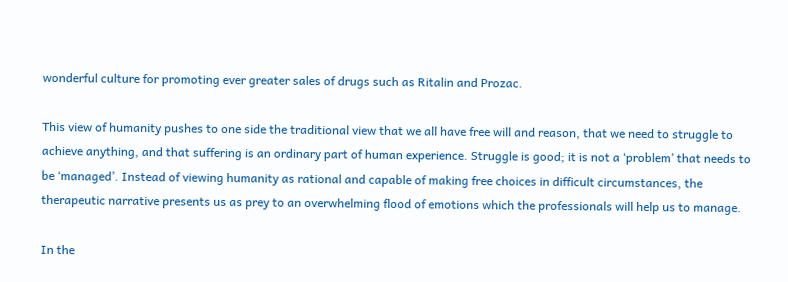wonderful culture for promoting ever greater sales of drugs such as Ritalin and Prozac.

This view of humanity pushes to one side the traditional view that we all have free will and reason, that we need to struggle to achieve anything, and that suffering is an ordinary part of human experience. Struggle is good; it is not a ‘problem’ that needs to be ‘managed’. Instead of viewing humanity as rational and capable of making free choices in difficult circumstances, the therapeutic narrative presents us as prey to an overwhelming flood of emotions which the professionals will help us to manage.

In the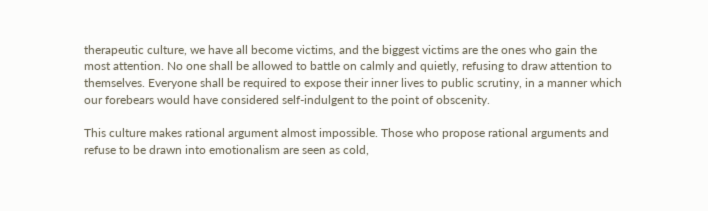therapeutic culture, we have all become victims, and the biggest victims are the ones who gain the most attention. No one shall be allowed to battle on calmly and quietly, refusing to draw attention to themselves. Everyone shall be required to expose their inner lives to public scrutiny, in a manner which our forebears would have considered self-indulgent to the point of obscenity.

This culture makes rational argument almost impossible. Those who propose rational arguments and refuse to be drawn into emotionalism are seen as cold,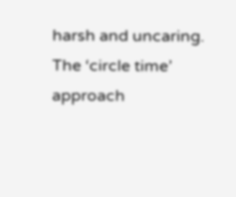harsh and uncaring. The ‘circle time’ approach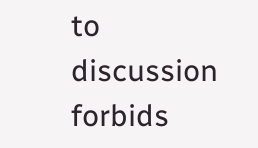to discussion forbids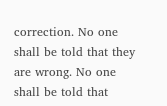correction. No one shall be told that they are wrong. No one shall be told that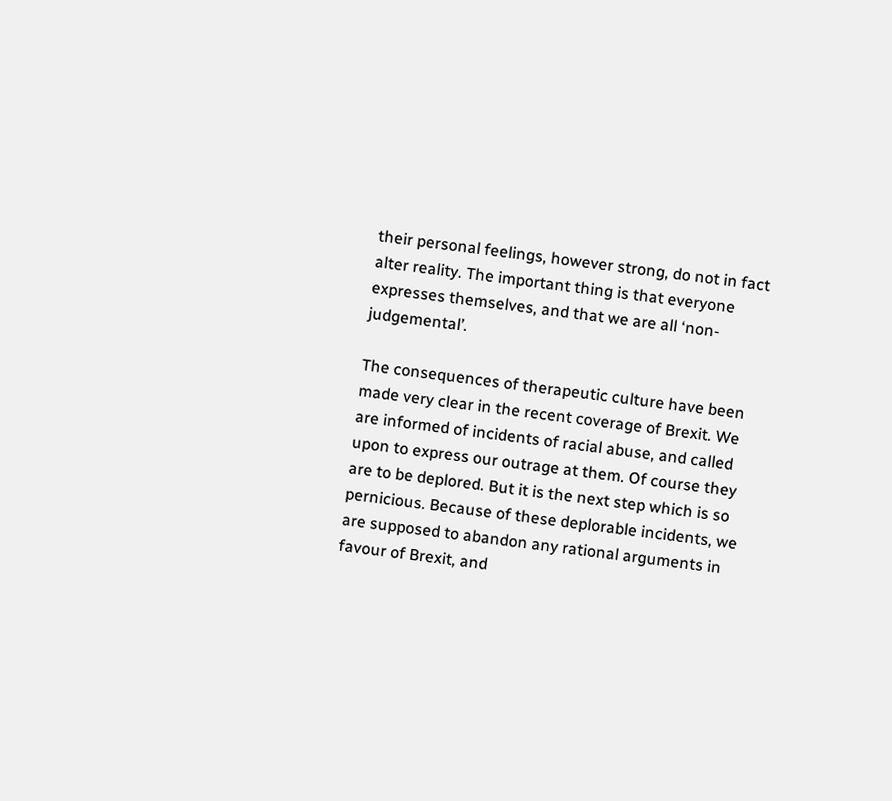their personal feelings, however strong, do not in fact alter reality. The important thing is that everyone expresses themselves, and that we are all ‘non-judgemental’.

The consequences of therapeutic culture have been made very clear in the recent coverage of Brexit. We are informed of incidents of racial abuse, and called upon to express our outrage at them. Of course they are to be deplored. But it is the next step which is so pernicious. Because of these deplorable incidents, we are supposed to abandon any rational arguments in favour of Brexit, and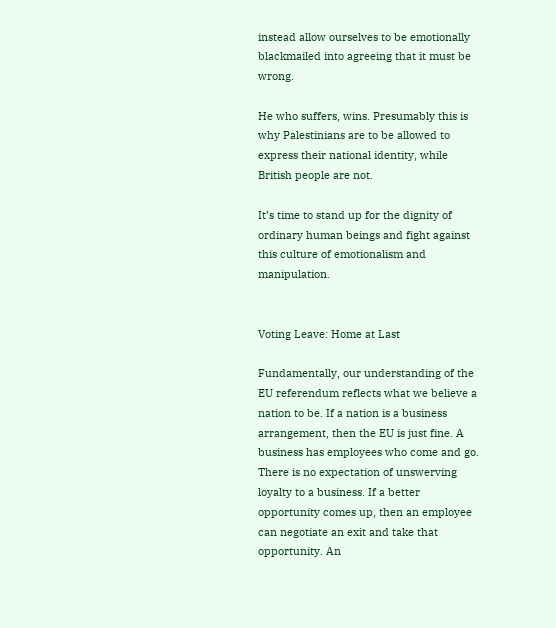instead allow ourselves to be emotionally blackmailed into agreeing that it must be wrong.

He who suffers, wins. Presumably this is why Palestinians are to be allowed to express their national identity, while British people are not.

It’s time to stand up for the dignity of ordinary human beings and fight against this culture of emotionalism and manipulation.


Voting Leave: Home at Last

Fundamentally, our understanding of the EU referendum reflects what we believe a nation to be. If a nation is a business arrangement, then the EU is just fine. A business has employees who come and go. There is no expectation of unswerving loyalty to a business. If a better opportunity comes up, then an employee can negotiate an exit and take that opportunity. An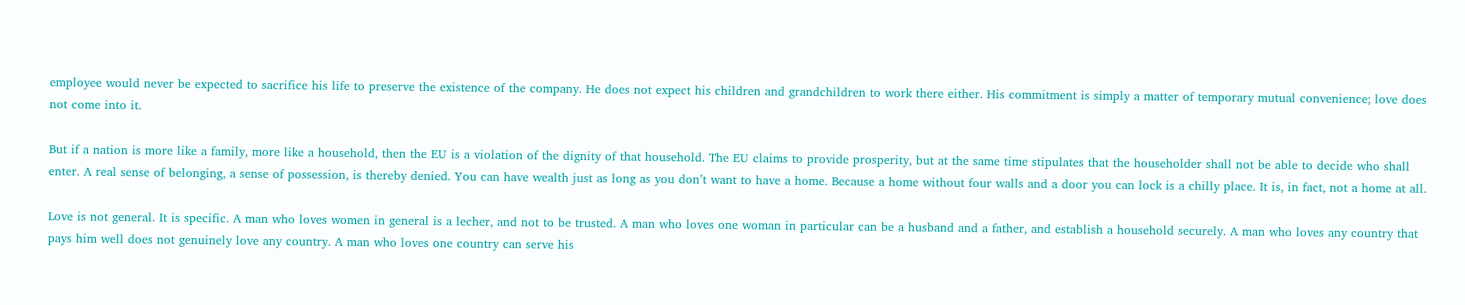employee would never be expected to sacrifice his life to preserve the existence of the company. He does not expect his children and grandchildren to work there either. His commitment is simply a matter of temporary mutual convenience; love does not come into it.

But if a nation is more like a family, more like a household, then the EU is a violation of the dignity of that household. The EU claims to provide prosperity, but at the same time stipulates that the householder shall not be able to decide who shall enter. A real sense of belonging, a sense of possession, is thereby denied. You can have wealth just as long as you don’t want to have a home. Because a home without four walls and a door you can lock is a chilly place. It is, in fact, not a home at all.

Love is not general. It is specific. A man who loves women in general is a lecher, and not to be trusted. A man who loves one woman in particular can be a husband and a father, and establish a household securely. A man who loves any country that pays him well does not genuinely love any country. A man who loves one country can serve his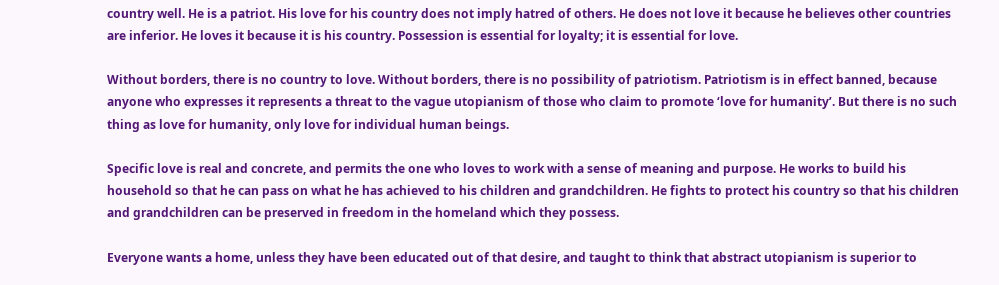country well. He is a patriot. His love for his country does not imply hatred of others. He does not love it because he believes other countries are inferior. He loves it because it is his country. Possession is essential for loyalty; it is essential for love.

Without borders, there is no country to love. Without borders, there is no possibility of patriotism. Patriotism is in effect banned, because anyone who expresses it represents a threat to the vague utopianism of those who claim to promote ‘love for humanity’. But there is no such thing as love for humanity, only love for individual human beings.

Specific love is real and concrete, and permits the one who loves to work with a sense of meaning and purpose. He works to build his household so that he can pass on what he has achieved to his children and grandchildren. He fights to protect his country so that his children and grandchildren can be preserved in freedom in the homeland which they possess.

Everyone wants a home, unless they have been educated out of that desire, and taught to think that abstract utopianism is superior to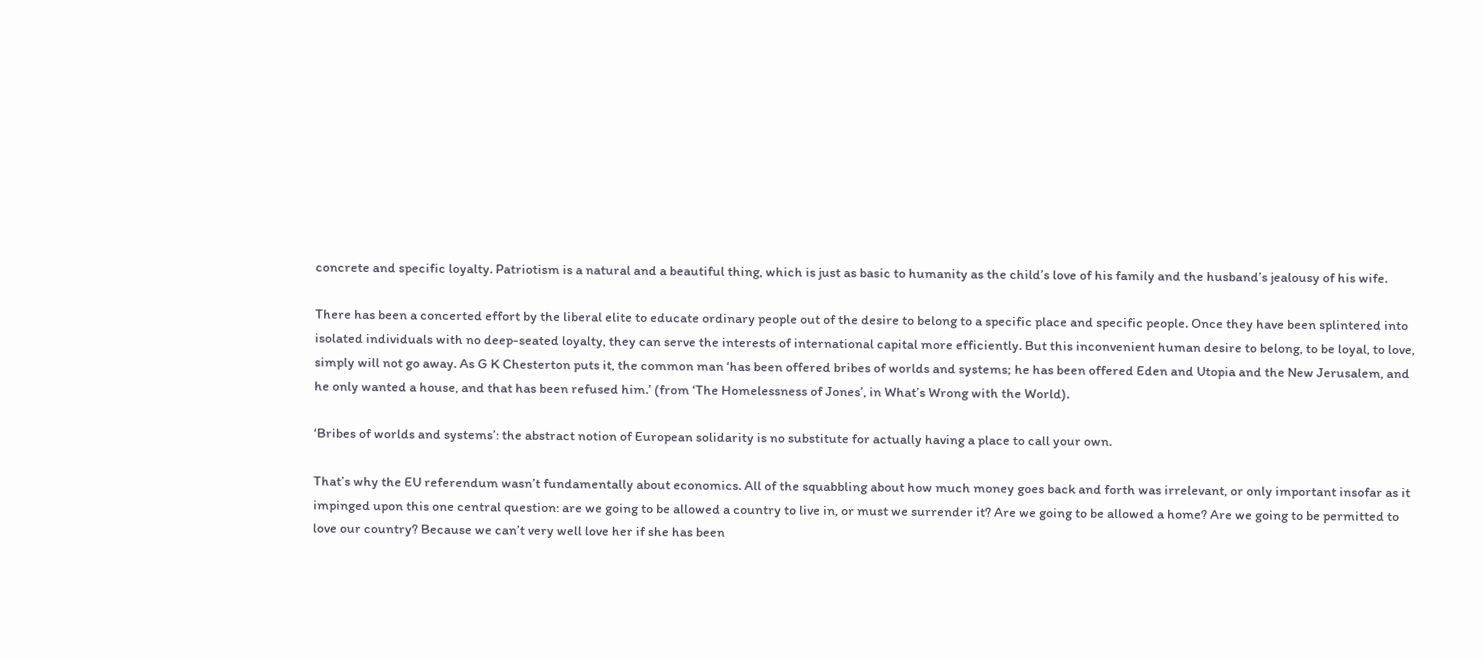concrete and specific loyalty. Patriotism is a natural and a beautiful thing, which is just as basic to humanity as the child’s love of his family and the husband’s jealousy of his wife.

There has been a concerted effort by the liberal elite to educate ordinary people out of the desire to belong to a specific place and specific people. Once they have been splintered into isolated individuals with no deep-seated loyalty, they can serve the interests of international capital more efficiently. But this inconvenient human desire to belong, to be loyal, to love, simply will not go away. As G K Chesterton puts it, the common man ‘has been offered bribes of worlds and systems; he has been offered Eden and Utopia and the New Jerusalem, and he only wanted a house, and that has been refused him.’ (from ‘The Homelessness of Jones’, in What’s Wrong with the World).

‘Bribes of worlds and systems’: the abstract notion of European solidarity is no substitute for actually having a place to call your own.

That’s why the EU referendum wasn’t fundamentally about economics. All of the squabbling about how much money goes back and forth was irrelevant, or only important insofar as it impinged upon this one central question: are we going to be allowed a country to live in, or must we surrender it? Are we going to be allowed a home? Are we going to be permitted to love our country? Because we can’t very well love her if she has been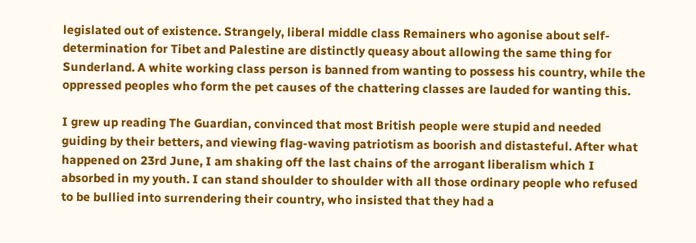legislated out of existence. Strangely, liberal middle class Remainers who agonise about self-determination for Tibet and Palestine are distinctly queasy about allowing the same thing for Sunderland. A white working class person is banned from wanting to possess his country, while the oppressed peoples who form the pet causes of the chattering classes are lauded for wanting this.

I grew up reading The Guardian, convinced that most British people were stupid and needed guiding by their betters, and viewing flag-waving patriotism as boorish and distasteful. After what happened on 23rd June, I am shaking off the last chains of the arrogant liberalism which I absorbed in my youth. I can stand shoulder to shoulder with all those ordinary people who refused to be bullied into surrendering their country, who insisted that they had a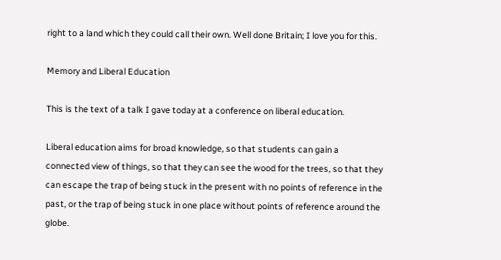right to a land which they could call their own. Well done Britain; I love you for this.

Memory and Liberal Education

This is the text of a talk I gave today at a conference on liberal education.

Liberal education aims for broad knowledge, so that students can gain a connected view of things, so that they can see the wood for the trees, so that they can escape the trap of being stuck in the present with no points of reference in the past, or the trap of being stuck in one place without points of reference around the globe.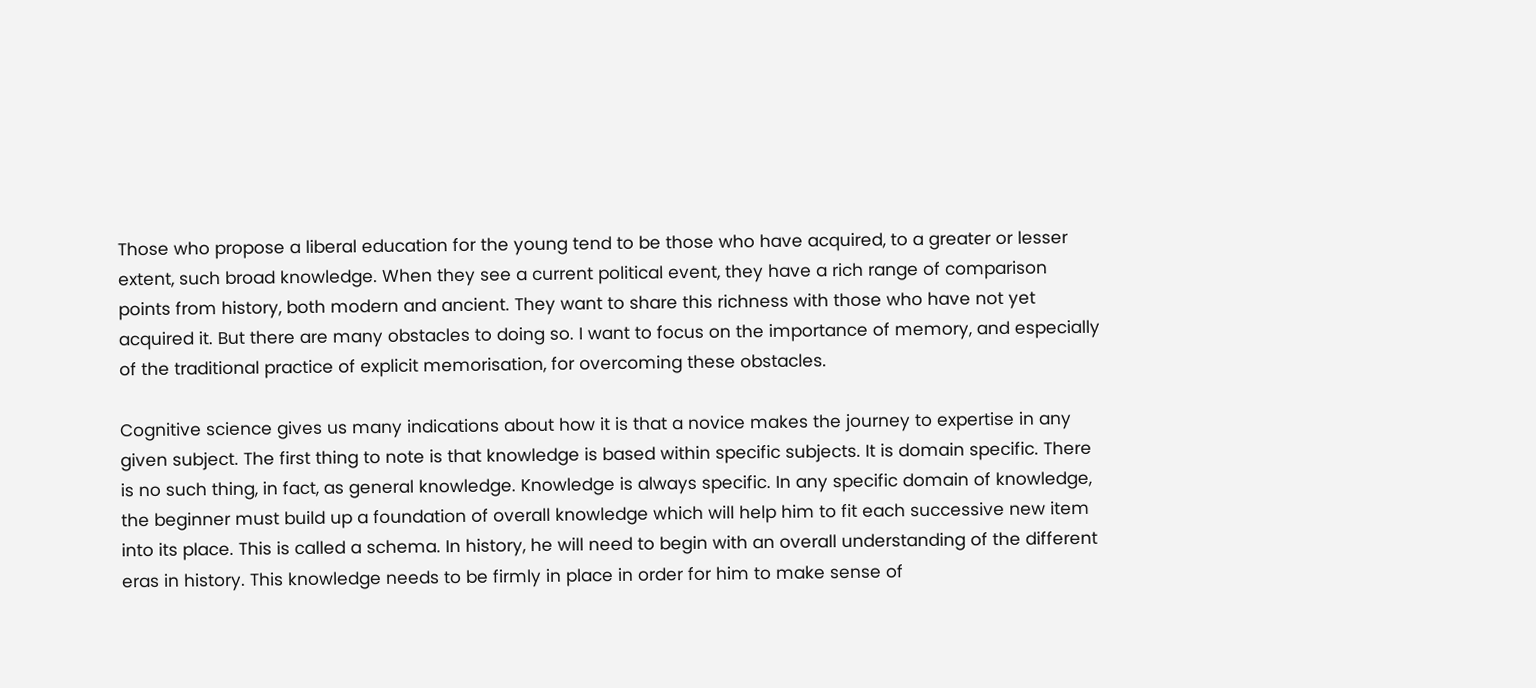Those who propose a liberal education for the young tend to be those who have acquired, to a greater or lesser extent, such broad knowledge. When they see a current political event, they have a rich range of comparison points from history, both modern and ancient. They want to share this richness with those who have not yet acquired it. But there are many obstacles to doing so. I want to focus on the importance of memory, and especially of the traditional practice of explicit memorisation, for overcoming these obstacles.

Cognitive science gives us many indications about how it is that a novice makes the journey to expertise in any given subject. The first thing to note is that knowledge is based within specific subjects. It is domain specific. There is no such thing, in fact, as general knowledge. Knowledge is always specific. In any specific domain of knowledge, the beginner must build up a foundation of overall knowledge which will help him to fit each successive new item into its place. This is called a schema. In history, he will need to begin with an overall understanding of the different eras in history. This knowledge needs to be firmly in place in order for him to make sense of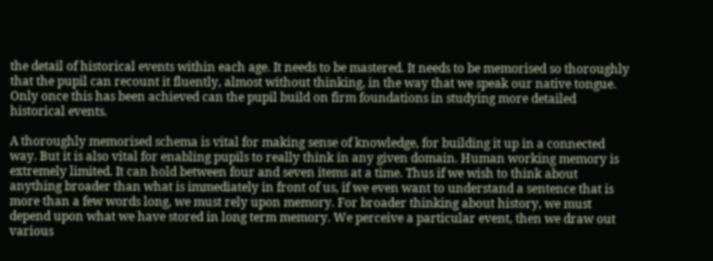the detail of historical events within each age. It needs to be mastered. It needs to be memorised so thoroughly that the pupil can recount it fluently, almost without thinking, in the way that we speak our native tongue. Only once this has been achieved can the pupil build on firm foundations in studying more detailed historical events.

A thoroughly memorised schema is vital for making sense of knowledge, for building it up in a connected way. But it is also vital for enabling pupils to really think in any given domain. Human working memory is extremely limited. It can hold between four and seven items at a time. Thus if we wish to think about anything broader than what is immediately in front of us, if we even want to understand a sentence that is more than a few words long, we must rely upon memory. For broader thinking about history, we must depend upon what we have stored in long term memory. We perceive a particular event, then we draw out various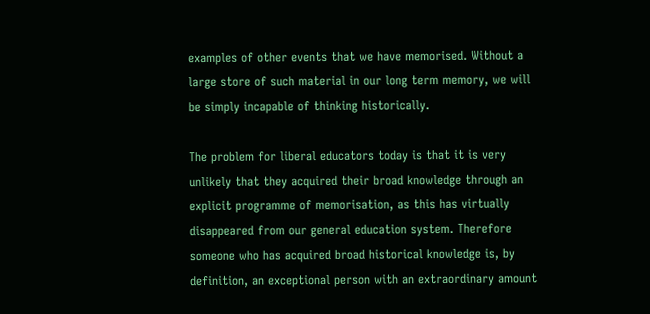examples of other events that we have memorised. Without a large store of such material in our long term memory, we will be simply incapable of thinking historically.

The problem for liberal educators today is that it is very unlikely that they acquired their broad knowledge through an explicit programme of memorisation, as this has virtually disappeared from our general education system. Therefore someone who has acquired broad historical knowledge is, by definition, an exceptional person with an extraordinary amount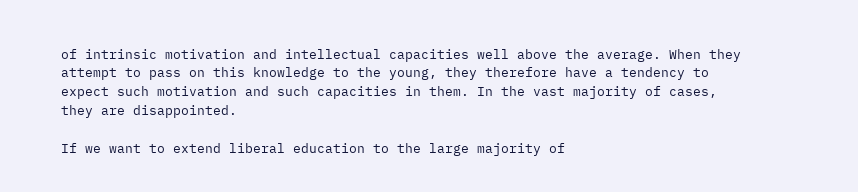of intrinsic motivation and intellectual capacities well above the average. When they attempt to pass on this knowledge to the young, they therefore have a tendency to expect such motivation and such capacities in them. In the vast majority of cases, they are disappointed.

If we want to extend liberal education to the large majority of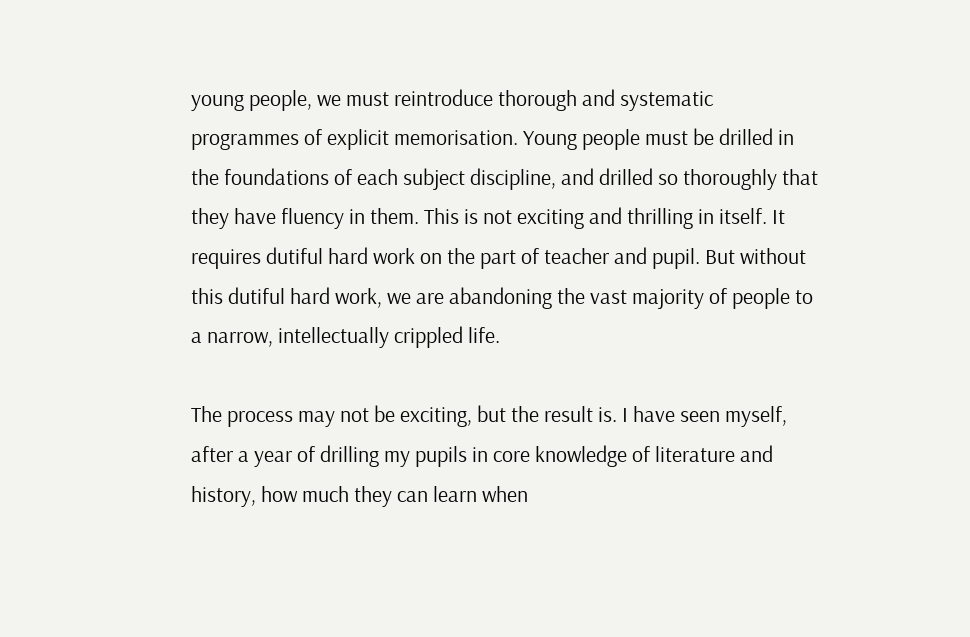young people, we must reintroduce thorough and systematic programmes of explicit memorisation. Young people must be drilled in the foundations of each subject discipline, and drilled so thoroughly that they have fluency in them. This is not exciting and thrilling in itself. It requires dutiful hard work on the part of teacher and pupil. But without this dutiful hard work, we are abandoning the vast majority of people to a narrow, intellectually crippled life.

The process may not be exciting, but the result is. I have seen myself, after a year of drilling my pupils in core knowledge of literature and history, how much they can learn when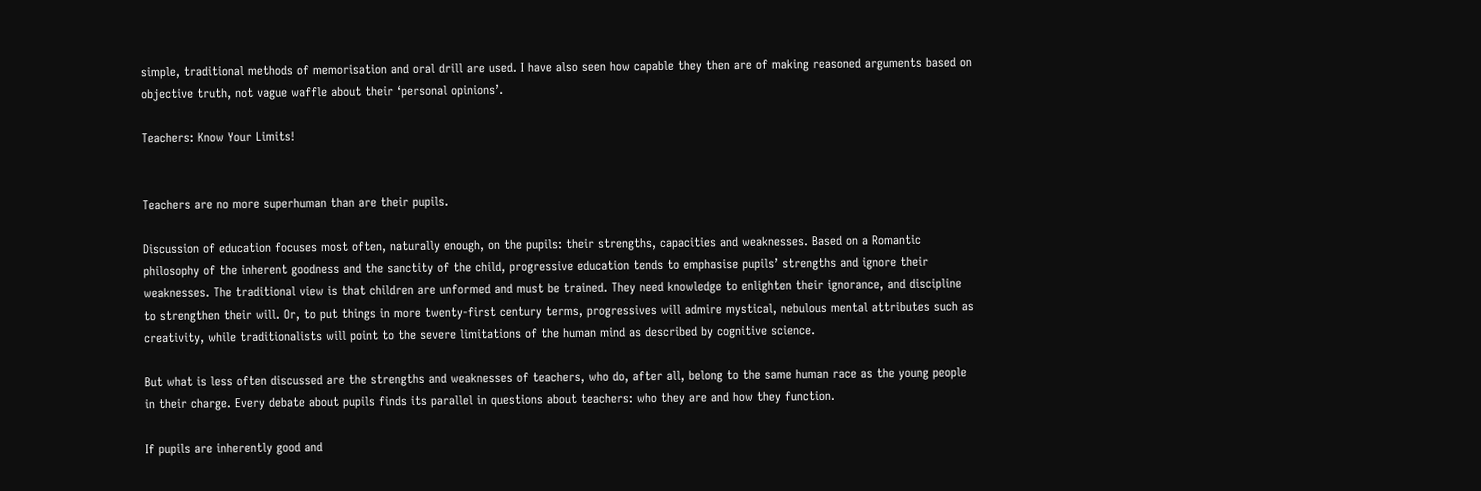simple, traditional methods of memorisation and oral drill are used. I have also seen how capable they then are of making reasoned arguments based on objective truth, not vague waffle about their ‘personal opinions’.

Teachers: Know Your Limits!


Teachers are no more superhuman than are their pupils.

Discussion of education focuses most often, naturally enough, on the pupils: their strengths, capacities and weaknesses. Based on a Romantic philosophy of the inherent goodness and the sanctity of the child, progressive education tends to emphasise pupils’ strengths and ignore their weaknesses. The traditional view is that children are unformed and must be trained. They need knowledge to enlighten their ignorance, and discipline to strengthen their will. Or, to put things in more twenty-first century terms, progressives will admire mystical, nebulous mental attributes such as creativity, while traditionalists will point to the severe limitations of the human mind as described by cognitive science.

But what is less often discussed are the strengths and weaknesses of teachers, who do, after all, belong to the same human race as the young people in their charge. Every debate about pupils finds its parallel in questions about teachers: who they are and how they function.

If pupils are inherently good and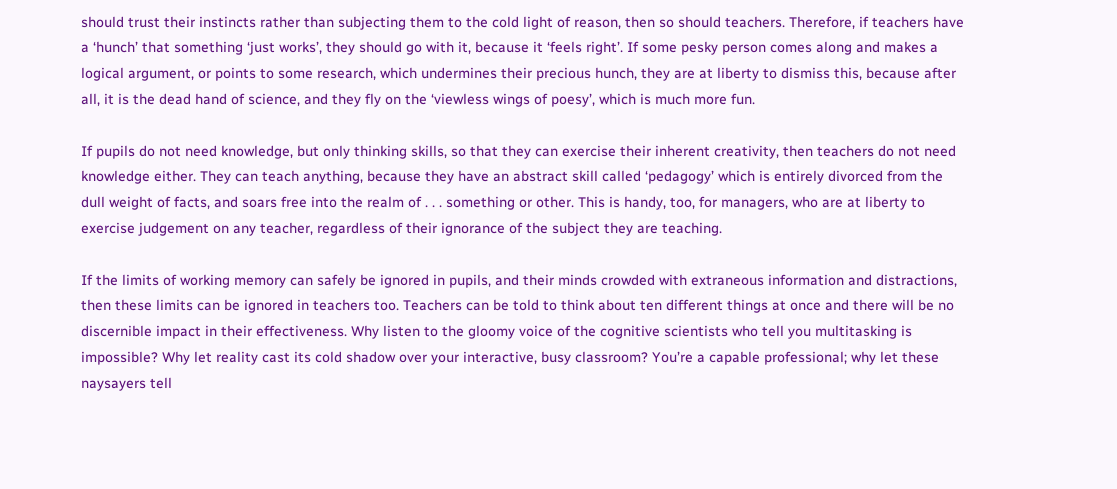should trust their instincts rather than subjecting them to the cold light of reason, then so should teachers. Therefore, if teachers have a ‘hunch’ that something ‘just works’, they should go with it, because it ‘feels right’. If some pesky person comes along and makes a logical argument, or points to some research, which undermines their precious hunch, they are at liberty to dismiss this, because after all, it is the dead hand of science, and they fly on the ‘viewless wings of poesy’, which is much more fun.

If pupils do not need knowledge, but only thinking skills, so that they can exercise their inherent creativity, then teachers do not need knowledge either. They can teach anything, because they have an abstract skill called ‘pedagogy’ which is entirely divorced from the dull weight of facts, and soars free into the realm of . . . something or other. This is handy, too, for managers, who are at liberty to exercise judgement on any teacher, regardless of their ignorance of the subject they are teaching.

If the limits of working memory can safely be ignored in pupils, and their minds crowded with extraneous information and distractions, then these limits can be ignored in teachers too. Teachers can be told to think about ten different things at once and there will be no discernible impact in their effectiveness. Why listen to the gloomy voice of the cognitive scientists who tell you multitasking is impossible? Why let reality cast its cold shadow over your interactive, busy classroom? You’re a capable professional; why let these naysayers tell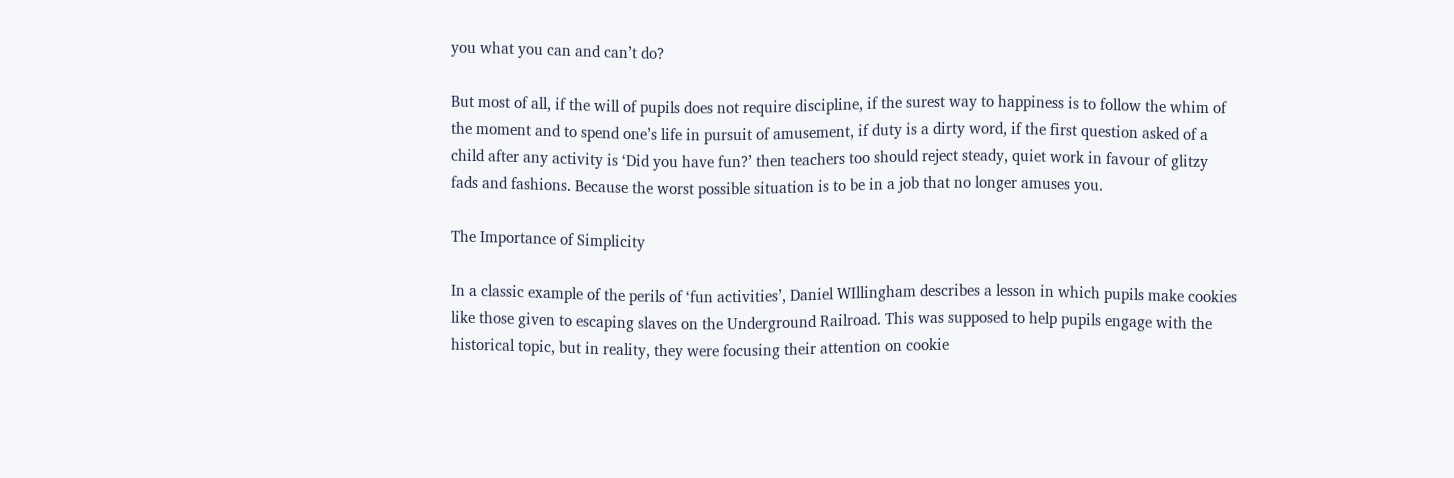you what you can and can’t do?

But most of all, if the will of pupils does not require discipline, if the surest way to happiness is to follow the whim of the moment and to spend one’s life in pursuit of amusement, if duty is a dirty word, if the first question asked of a child after any activity is ‘Did you have fun?’ then teachers too should reject steady, quiet work in favour of glitzy fads and fashions. Because the worst possible situation is to be in a job that no longer amuses you.

The Importance of Simplicity

In a classic example of the perils of ‘fun activities’, Daniel WIllingham describes a lesson in which pupils make cookies like those given to escaping slaves on the Underground Railroad. This was supposed to help pupils engage with the historical topic, but in reality, they were focusing their attention on cookie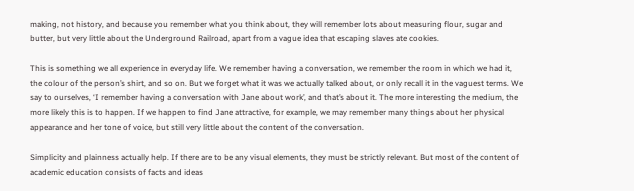making, not history, and because you remember what you think about, they will remember lots about measuring flour, sugar and butter, but very little about the Underground Railroad, apart from a vague idea that escaping slaves ate cookies.

This is something we all experience in everyday life. We remember having a conversation, we remember the room in which we had it, the colour of the person’s shirt, and so on. But we forget what it was we actually talked about, or only recall it in the vaguest terms. We say to ourselves, ‘I remember having a conversation with Jane about work’, and that’s about it. The more interesting the medium, the more likely this is to happen. If we happen to find Jane attractive, for example, we may remember many things about her physical appearance and her tone of voice, but still very little about the content of the conversation.

Simplicity and plainness actually help. If there are to be any visual elements, they must be strictly relevant. But most of the content of academic education consists of facts and ideas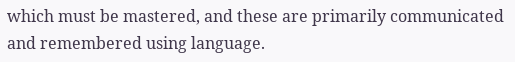which must be mastered, and these are primarily communicated and remembered using language.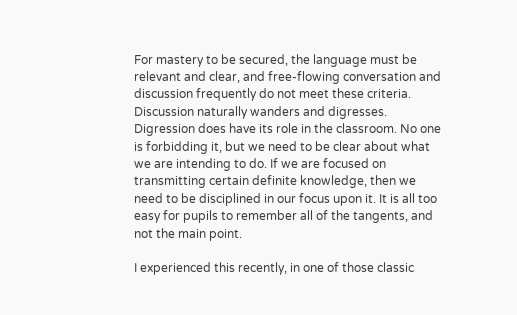For mastery to be secured, the language must be relevant and clear, and free-flowing conversation and discussion frequently do not meet these criteria. Discussion naturally wanders and digresses. Digression does have its role in the classroom. No one is forbidding it, but we need to be clear about what we are intending to do. If we are focused on transmitting certain definite knowledge, then we need to be disciplined in our focus upon it. It is all too easy for pupils to remember all of the tangents, and not the main point.

I experienced this recently, in one of those classic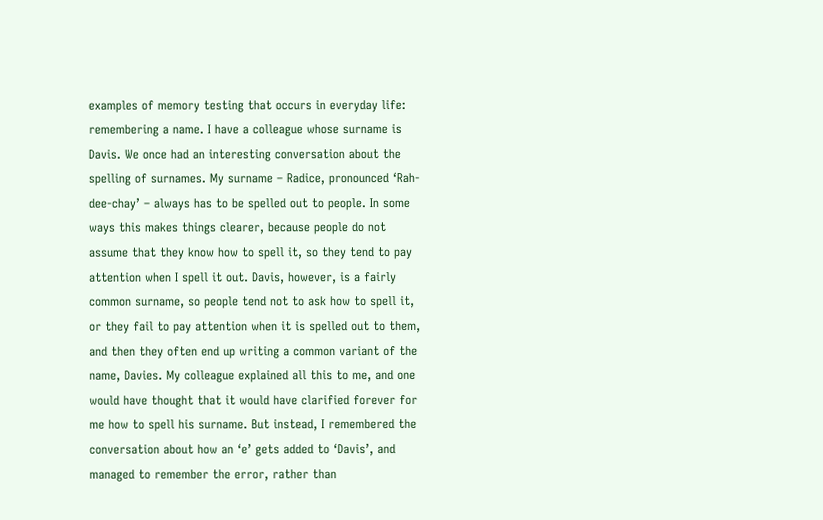examples of memory testing that occurs in everyday life: remembering a name. I have a colleague whose surname is Davis. We once had an interesting conversation about the spelling of surnames. My surname – Radice, pronounced ‘Rah-dee-chay’ – always has to be spelled out to people. In some ways this makes things clearer, because people do not assume that they know how to spell it, so they tend to pay attention when I spell it out. Davis, however, is a fairly common surname, so people tend not to ask how to spell it, or they fail to pay attention when it is spelled out to them, and then they often end up writing a common variant of the name, Davies. My colleague explained all this to me, and one would have thought that it would have clarified forever for me how to spell his surname. But instead, I remembered the conversation about how an ‘e’ gets added to ‘Davis’, and managed to remember the error, rather than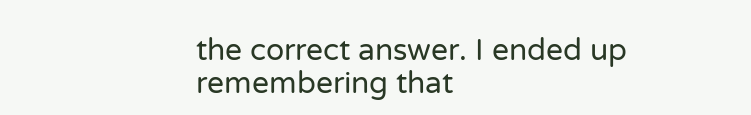the correct answer. I ended up remembering that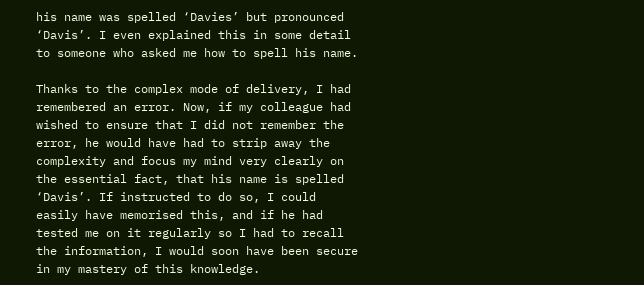his name was spelled ‘Davies’ but pronounced ‘Davis’. I even explained this in some detail to someone who asked me how to spell his name.

Thanks to the complex mode of delivery, I had remembered an error. Now, if my colleague had wished to ensure that I did not remember the error, he would have had to strip away the complexity and focus my mind very clearly on the essential fact, that his name is spelled ‘Davis’. If instructed to do so, I could easily have memorised this, and if he had tested me on it regularly so I had to recall the information, I would soon have been secure in my mastery of this knowledge.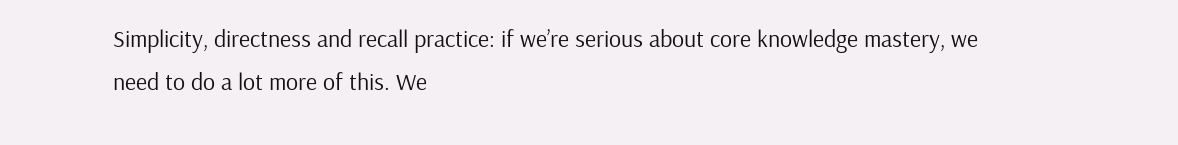Simplicity, directness and recall practice: if we’re serious about core knowledge mastery, we need to do a lot more of this. We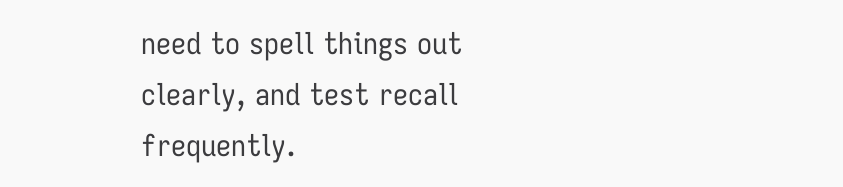need to spell things out clearly, and test recall frequently.